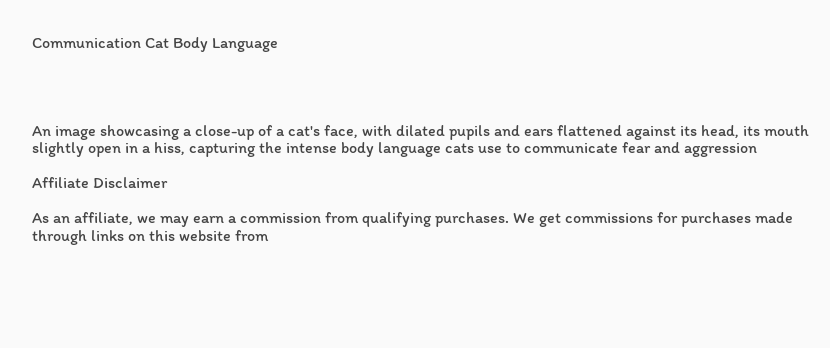Communication Cat Body Language




An image showcasing a close-up of a cat's face, with dilated pupils and ears flattened against its head, its mouth slightly open in a hiss, capturing the intense body language cats use to communicate fear and aggression

Affiliate Disclaimer

As an affiliate, we may earn a commission from qualifying purchases. We get commissions for purchases made through links on this website from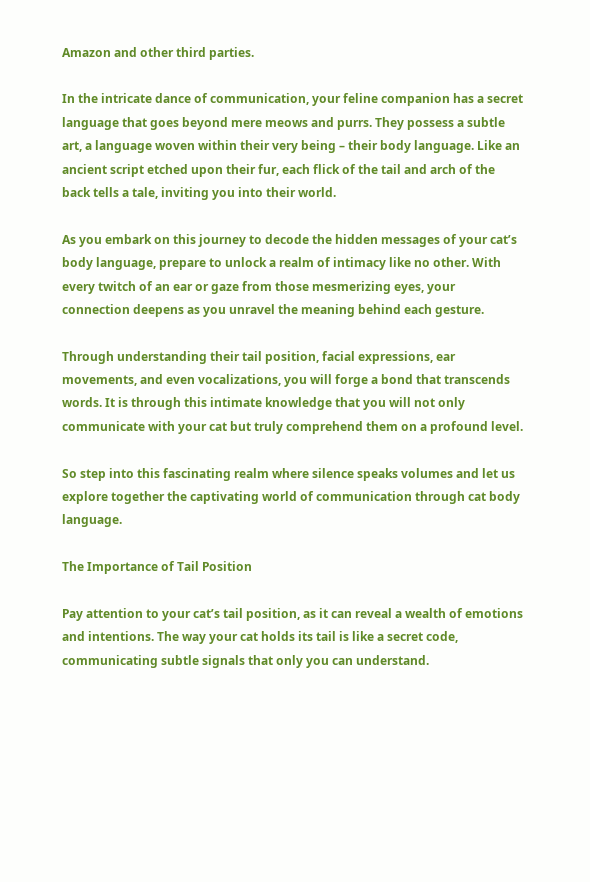Amazon and other third parties.

In the intricate dance of communication, your feline companion has a secret language that goes beyond mere meows and purrs. They possess a subtle art, a language woven within their very being – their body language. Like an ancient script etched upon their fur, each flick of the tail and arch of the back tells a tale, inviting you into their world.

As you embark on this journey to decode the hidden messages of your cat’s body language, prepare to unlock a realm of intimacy like no other. With every twitch of an ear or gaze from those mesmerizing eyes, your connection deepens as you unravel the meaning behind each gesture.

Through understanding their tail position, facial expressions, ear movements, and even vocalizations, you will forge a bond that transcends words. It is through this intimate knowledge that you will not only communicate with your cat but truly comprehend them on a profound level.

So step into this fascinating realm where silence speaks volumes and let us explore together the captivating world of communication through cat body language.

The Importance of Tail Position

Pay attention to your cat’s tail position, as it can reveal a wealth of emotions and intentions. The way your cat holds its tail is like a secret code, communicating subtle signals that only you can understand.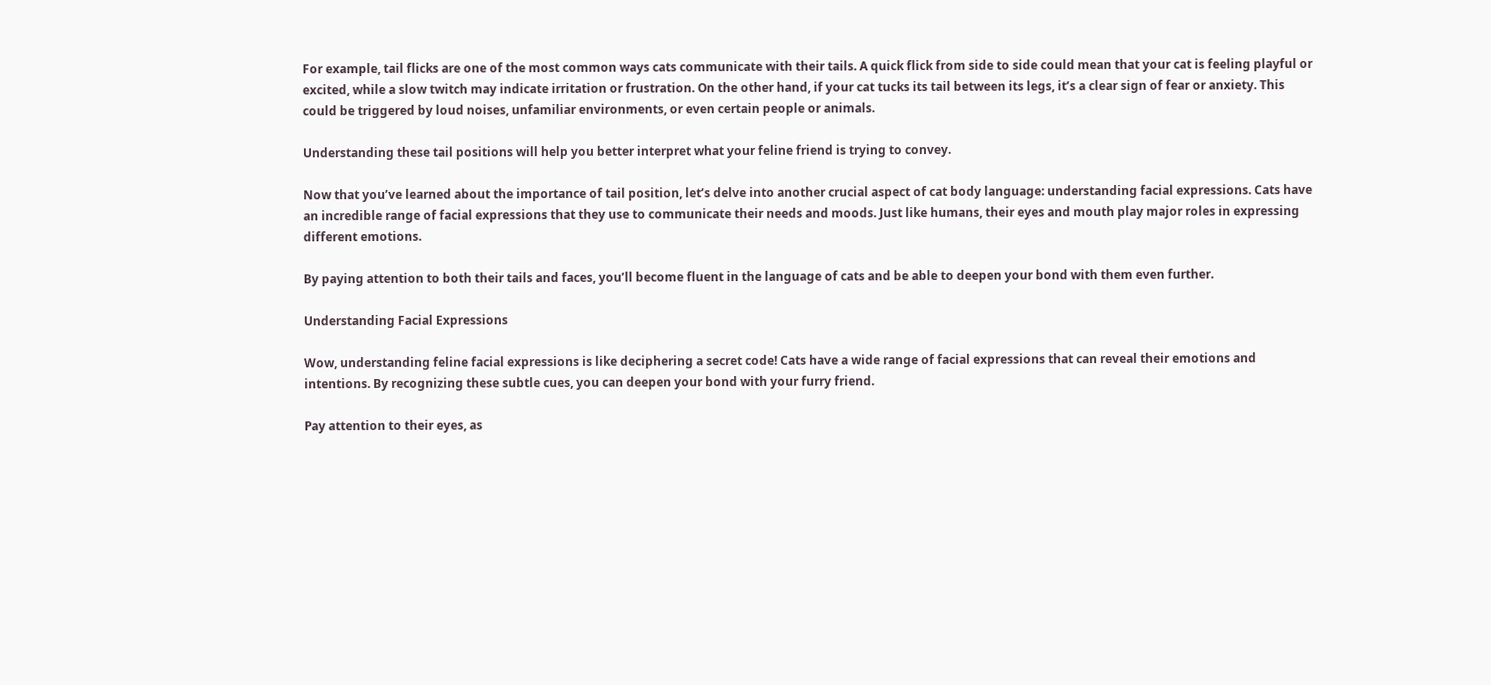For example, tail flicks are one of the most common ways cats communicate with their tails. A quick flick from side to side could mean that your cat is feeling playful or excited, while a slow twitch may indicate irritation or frustration. On the other hand, if your cat tucks its tail between its legs, it’s a clear sign of fear or anxiety. This could be triggered by loud noises, unfamiliar environments, or even certain people or animals.

Understanding these tail positions will help you better interpret what your feline friend is trying to convey.

Now that you’ve learned about the importance of tail position, let’s delve into another crucial aspect of cat body language: understanding facial expressions. Cats have an incredible range of facial expressions that they use to communicate their needs and moods. Just like humans, their eyes and mouth play major roles in expressing different emotions.

By paying attention to both their tails and faces, you’ll become fluent in the language of cats and be able to deepen your bond with them even further.

Understanding Facial Expressions

Wow, understanding feline facial expressions is like deciphering a secret code! Cats have a wide range of facial expressions that can reveal their emotions and intentions. By recognizing these subtle cues, you can deepen your bond with your furry friend.

Pay attention to their eyes, as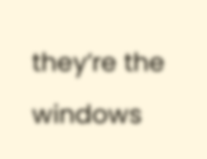they’re the windows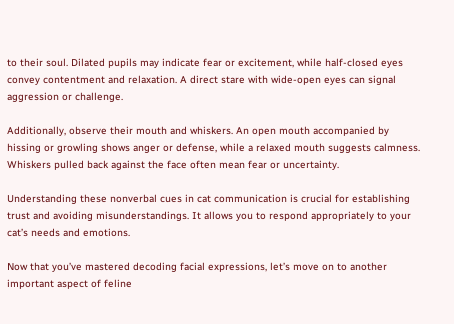to their soul. Dilated pupils may indicate fear or excitement, while half-closed eyes convey contentment and relaxation. A direct stare with wide-open eyes can signal aggression or challenge.

Additionally, observe their mouth and whiskers. An open mouth accompanied by hissing or growling shows anger or defense, while a relaxed mouth suggests calmness. Whiskers pulled back against the face often mean fear or uncertainty.

Understanding these nonverbal cues in cat communication is crucial for establishing trust and avoiding misunderstandings. It allows you to respond appropriately to your cat’s needs and emotions.

Now that you’ve mastered decoding facial expressions, let’s move on to another important aspect of feline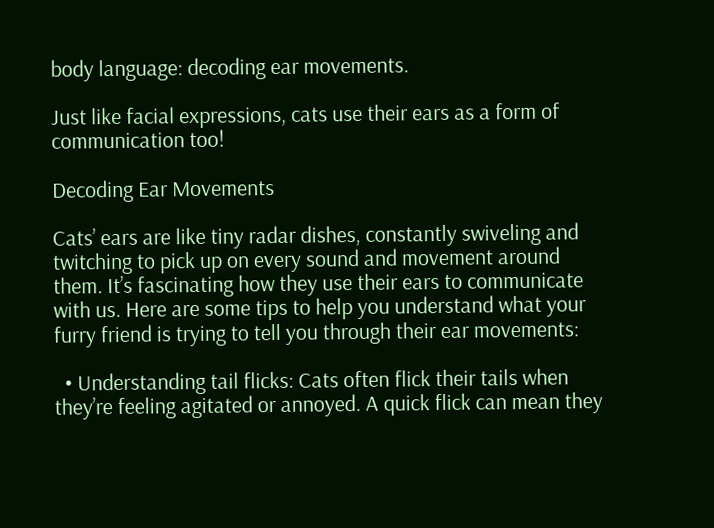body language: decoding ear movements.

Just like facial expressions, cats use their ears as a form of communication too!

Decoding Ear Movements

Cats’ ears are like tiny radar dishes, constantly swiveling and twitching to pick up on every sound and movement around them. It’s fascinating how they use their ears to communicate with us. Here are some tips to help you understand what your furry friend is trying to tell you through their ear movements:

  • Understanding tail flicks: Cats often flick their tails when they’re feeling agitated or annoyed. A quick flick can mean they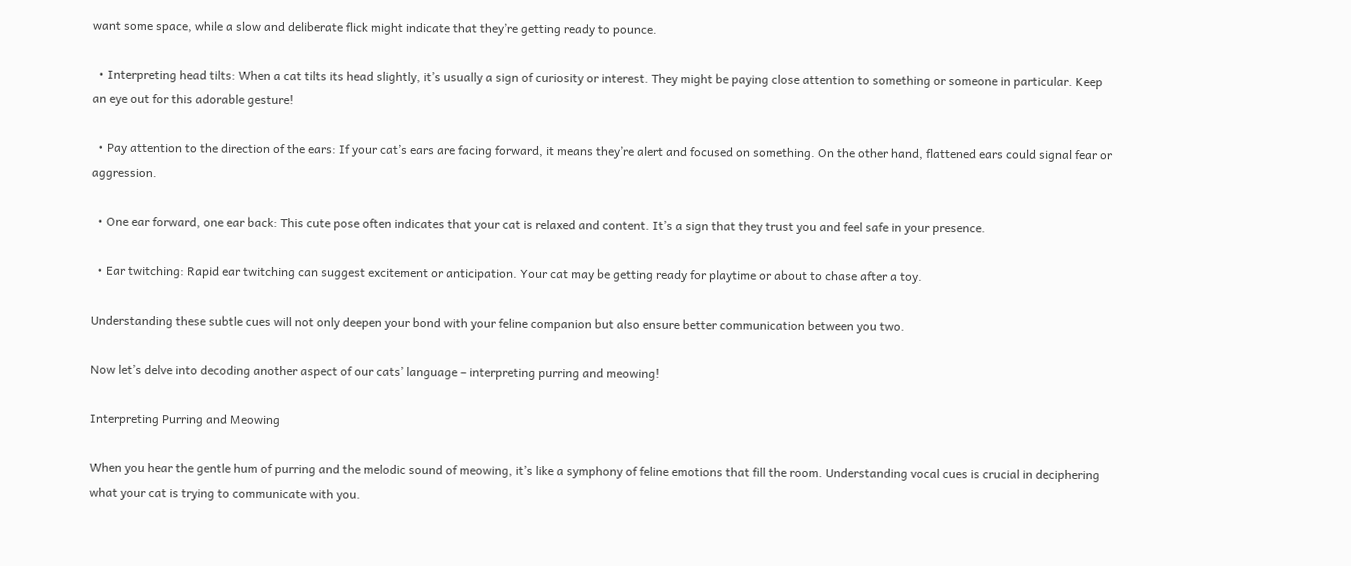want some space, while a slow and deliberate flick might indicate that they’re getting ready to pounce.

  • Interpreting head tilts: When a cat tilts its head slightly, it’s usually a sign of curiosity or interest. They might be paying close attention to something or someone in particular. Keep an eye out for this adorable gesture!

  • Pay attention to the direction of the ears: If your cat’s ears are facing forward, it means they’re alert and focused on something. On the other hand, flattened ears could signal fear or aggression.

  • One ear forward, one ear back: This cute pose often indicates that your cat is relaxed and content. It’s a sign that they trust you and feel safe in your presence.

  • Ear twitching: Rapid ear twitching can suggest excitement or anticipation. Your cat may be getting ready for playtime or about to chase after a toy.

Understanding these subtle cues will not only deepen your bond with your feline companion but also ensure better communication between you two.

Now let’s delve into decoding another aspect of our cats’ language – interpreting purring and meowing!

Interpreting Purring and Meowing

When you hear the gentle hum of purring and the melodic sound of meowing, it’s like a symphony of feline emotions that fill the room. Understanding vocal cues is crucial in deciphering what your cat is trying to communicate with you.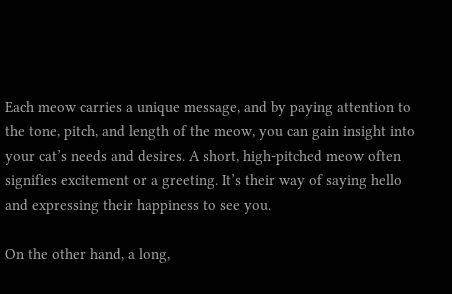Each meow carries a unique message, and by paying attention to the tone, pitch, and length of the meow, you can gain insight into your cat’s needs and desires. A short, high-pitched meow often signifies excitement or a greeting. It’s their way of saying hello and expressing their happiness to see you.

On the other hand, a long,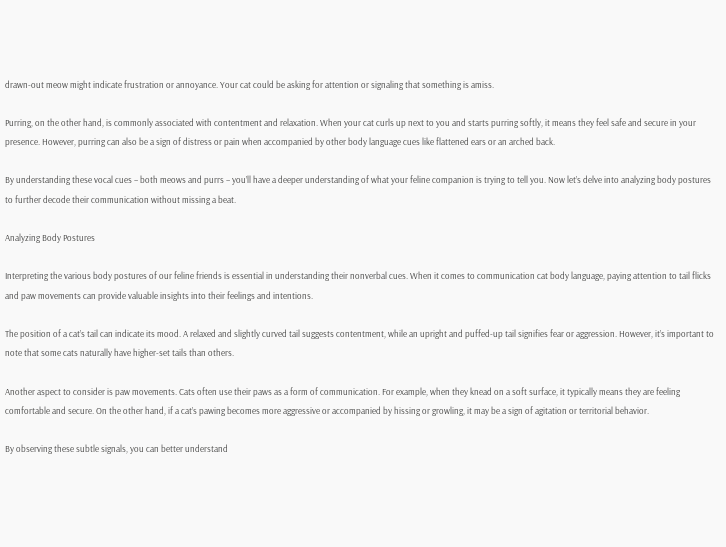drawn-out meow might indicate frustration or annoyance. Your cat could be asking for attention or signaling that something is amiss.

Purring, on the other hand, is commonly associated with contentment and relaxation. When your cat curls up next to you and starts purring softly, it means they feel safe and secure in your presence. However, purring can also be a sign of distress or pain when accompanied by other body language cues like flattened ears or an arched back.

By understanding these vocal cues – both meows and purrs – you’ll have a deeper understanding of what your feline companion is trying to tell you. Now let’s delve into analyzing body postures to further decode their communication without missing a beat.

Analyzing Body Postures

Interpreting the various body postures of our feline friends is essential in understanding their nonverbal cues. When it comes to communication cat body language, paying attention to tail flicks and paw movements can provide valuable insights into their feelings and intentions.

The position of a cat’s tail can indicate its mood. A relaxed and slightly curved tail suggests contentment, while an upright and puffed-up tail signifies fear or aggression. However, it’s important to note that some cats naturally have higher-set tails than others.

Another aspect to consider is paw movements. Cats often use their paws as a form of communication. For example, when they knead on a soft surface, it typically means they are feeling comfortable and secure. On the other hand, if a cat’s pawing becomes more aggressive or accompanied by hissing or growling, it may be a sign of agitation or territorial behavior.

By observing these subtle signals, you can better understand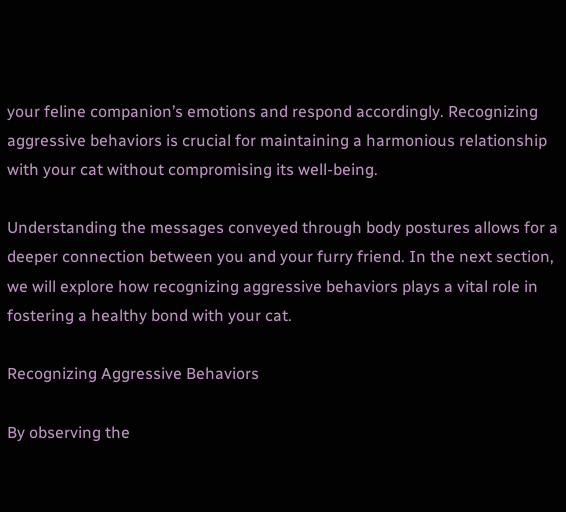your feline companion’s emotions and respond accordingly. Recognizing aggressive behaviors is crucial for maintaining a harmonious relationship with your cat without compromising its well-being.

Understanding the messages conveyed through body postures allows for a deeper connection between you and your furry friend. In the next section, we will explore how recognizing aggressive behaviors plays a vital role in fostering a healthy bond with your cat.

Recognizing Aggressive Behaviors

By observing the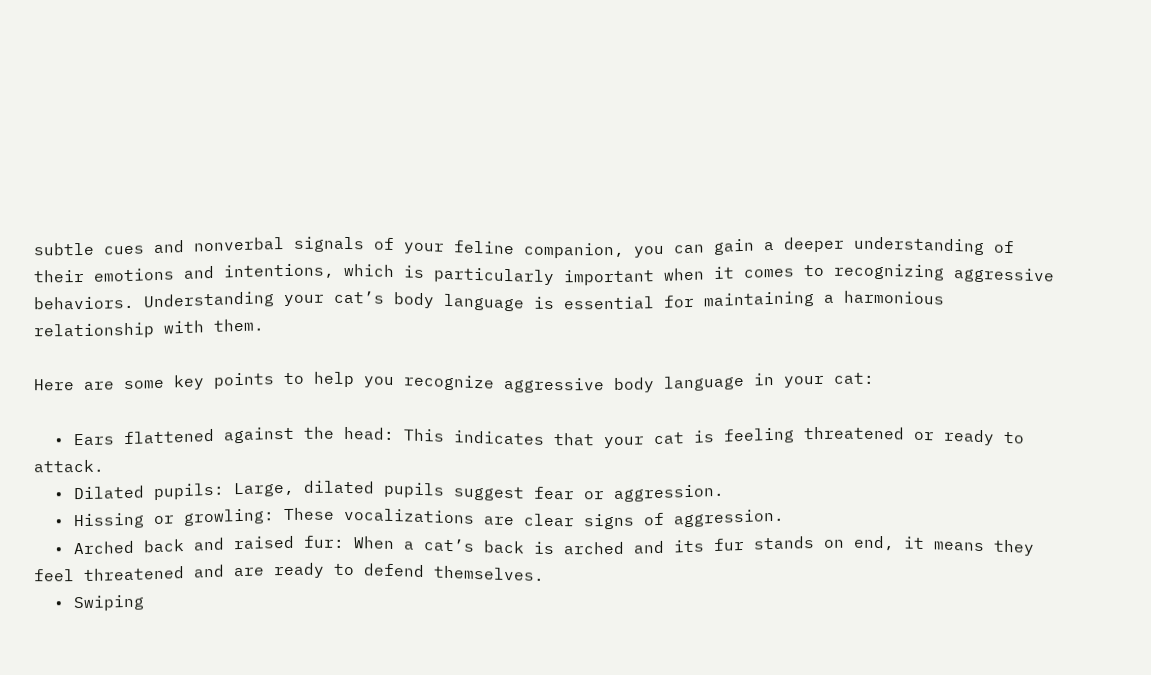subtle cues and nonverbal signals of your feline companion, you can gain a deeper understanding of their emotions and intentions, which is particularly important when it comes to recognizing aggressive behaviors. Understanding your cat’s body language is essential for maintaining a harmonious relationship with them.

Here are some key points to help you recognize aggressive body language in your cat:

  • Ears flattened against the head: This indicates that your cat is feeling threatened or ready to attack.
  • Dilated pupils: Large, dilated pupils suggest fear or aggression.
  • Hissing or growling: These vocalizations are clear signs of aggression.
  • Arched back and raised fur: When a cat’s back is arched and its fur stands on end, it means they feel threatened and are ready to defend themselves.
  • Swiping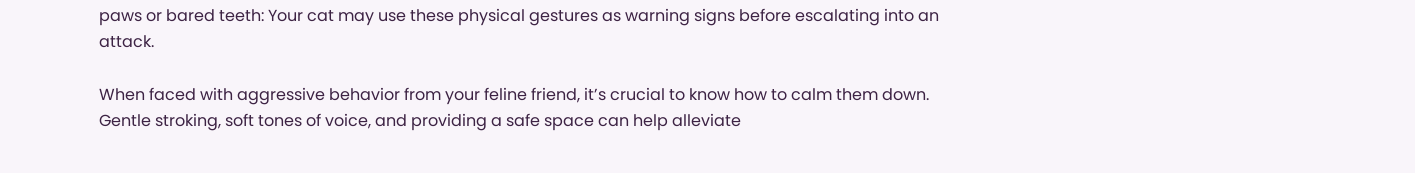paws or bared teeth: Your cat may use these physical gestures as warning signs before escalating into an attack.

When faced with aggressive behavior from your feline friend, it’s crucial to know how to calm them down. Gentle stroking, soft tones of voice, and providing a safe space can help alleviate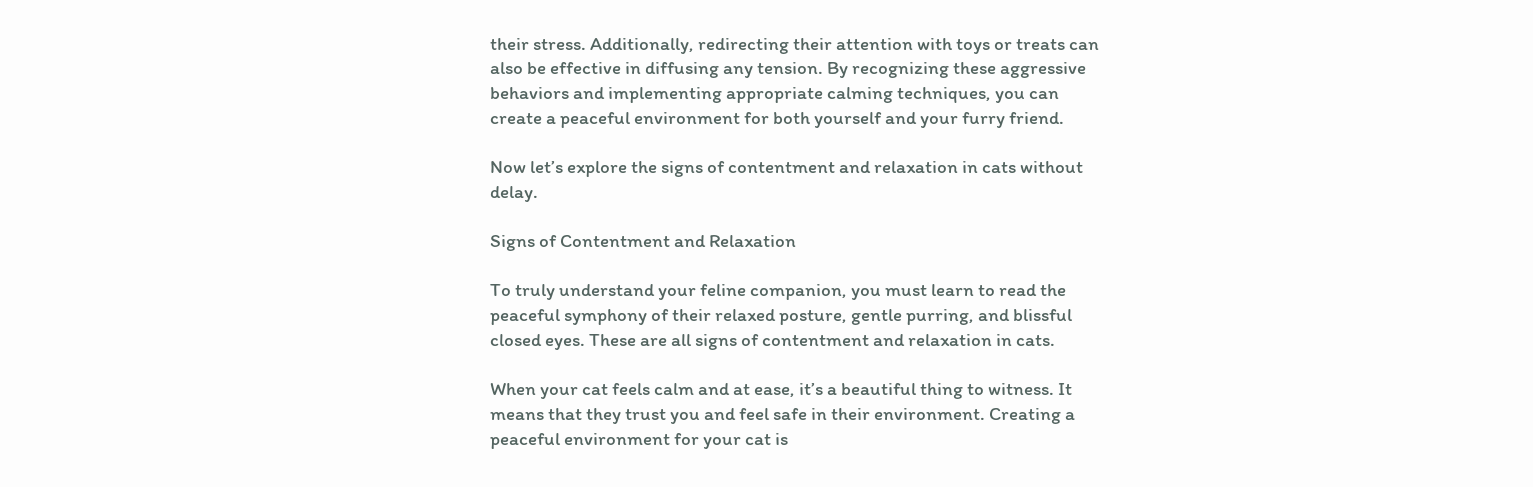their stress. Additionally, redirecting their attention with toys or treats can also be effective in diffusing any tension. By recognizing these aggressive behaviors and implementing appropriate calming techniques, you can create a peaceful environment for both yourself and your furry friend.

Now let’s explore the signs of contentment and relaxation in cats without delay.

Signs of Contentment and Relaxation

To truly understand your feline companion, you must learn to read the peaceful symphony of their relaxed posture, gentle purring, and blissful closed eyes. These are all signs of contentment and relaxation in cats.

When your cat feels calm and at ease, it’s a beautiful thing to witness. It means that they trust you and feel safe in their environment. Creating a peaceful environment for your cat is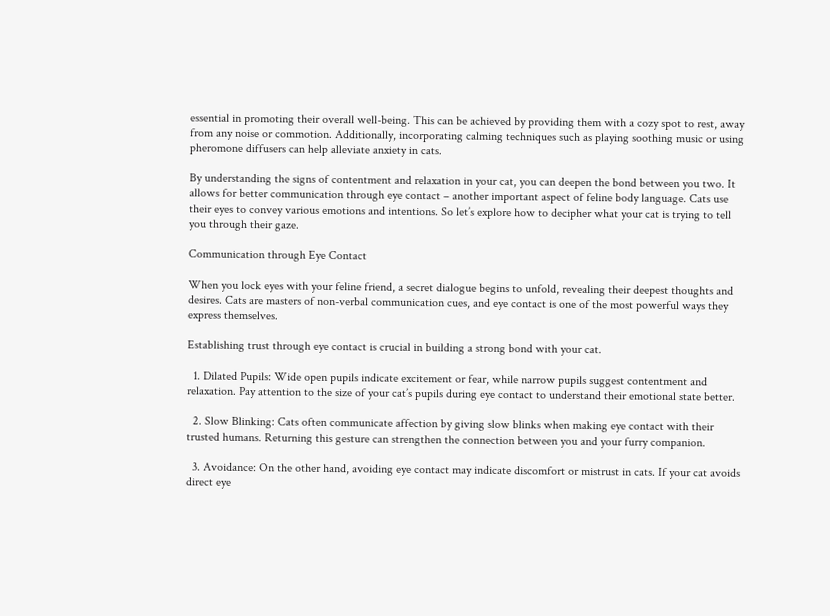essential in promoting their overall well-being. This can be achieved by providing them with a cozy spot to rest, away from any noise or commotion. Additionally, incorporating calming techniques such as playing soothing music or using pheromone diffusers can help alleviate anxiety in cats.

By understanding the signs of contentment and relaxation in your cat, you can deepen the bond between you two. It allows for better communication through eye contact – another important aspect of feline body language. Cats use their eyes to convey various emotions and intentions. So let’s explore how to decipher what your cat is trying to tell you through their gaze.

Communication through Eye Contact

When you lock eyes with your feline friend, a secret dialogue begins to unfold, revealing their deepest thoughts and desires. Cats are masters of non-verbal communication cues, and eye contact is one of the most powerful ways they express themselves.

Establishing trust through eye contact is crucial in building a strong bond with your cat.

  1. Dilated Pupils: Wide open pupils indicate excitement or fear, while narrow pupils suggest contentment and relaxation. Pay attention to the size of your cat’s pupils during eye contact to understand their emotional state better.

  2. Slow Blinking: Cats often communicate affection by giving slow blinks when making eye contact with their trusted humans. Returning this gesture can strengthen the connection between you and your furry companion.

  3. Avoidance: On the other hand, avoiding eye contact may indicate discomfort or mistrust in cats. If your cat avoids direct eye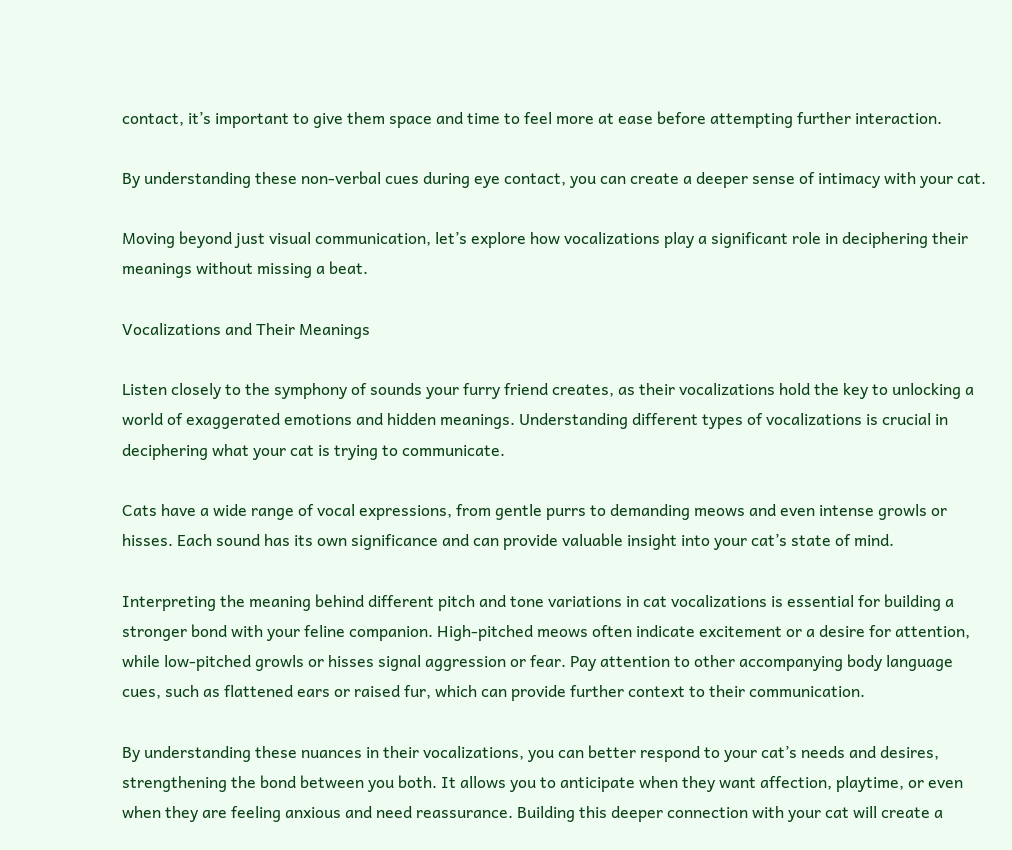contact, it’s important to give them space and time to feel more at ease before attempting further interaction.

By understanding these non-verbal cues during eye contact, you can create a deeper sense of intimacy with your cat.

Moving beyond just visual communication, let’s explore how vocalizations play a significant role in deciphering their meanings without missing a beat.

Vocalizations and Their Meanings

Listen closely to the symphony of sounds your furry friend creates, as their vocalizations hold the key to unlocking a world of exaggerated emotions and hidden meanings. Understanding different types of vocalizations is crucial in deciphering what your cat is trying to communicate.

Cats have a wide range of vocal expressions, from gentle purrs to demanding meows and even intense growls or hisses. Each sound has its own significance and can provide valuable insight into your cat’s state of mind.

Interpreting the meaning behind different pitch and tone variations in cat vocalizations is essential for building a stronger bond with your feline companion. High-pitched meows often indicate excitement or a desire for attention, while low-pitched growls or hisses signal aggression or fear. Pay attention to other accompanying body language cues, such as flattened ears or raised fur, which can provide further context to their communication.

By understanding these nuances in their vocalizations, you can better respond to your cat’s needs and desires, strengthening the bond between you both. It allows you to anticipate when they want affection, playtime, or even when they are feeling anxious and need reassurance. Building this deeper connection with your cat will create a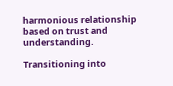harmonious relationship based on trust and understanding.

Transitioning into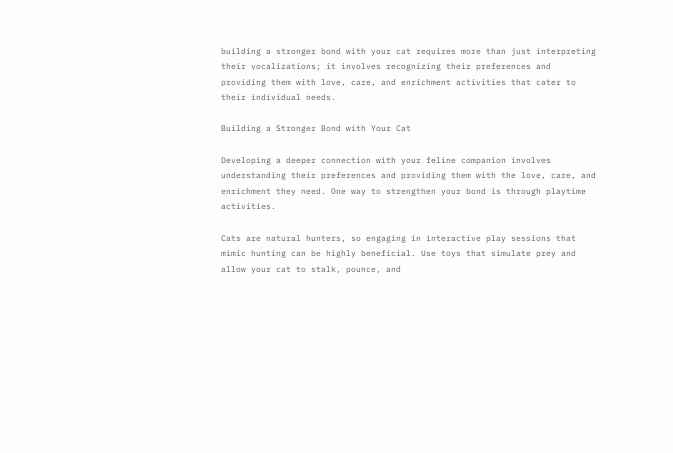building a stronger bond with your cat requires more than just interpreting their vocalizations; it involves recognizing their preferences and providing them with love, care, and enrichment activities that cater to their individual needs.

Building a Stronger Bond with Your Cat

Developing a deeper connection with your feline companion involves understanding their preferences and providing them with the love, care, and enrichment they need. One way to strengthen your bond is through playtime activities.

Cats are natural hunters, so engaging in interactive play sessions that mimic hunting can be highly beneficial. Use toys that simulate prey and allow your cat to stalk, pounce, and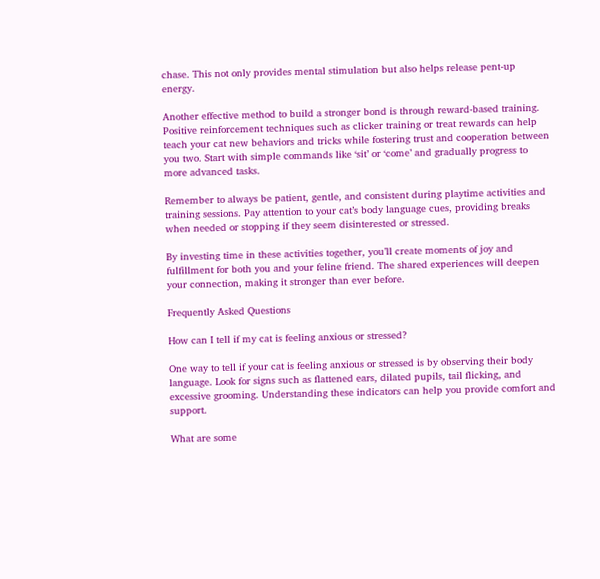chase. This not only provides mental stimulation but also helps release pent-up energy.

Another effective method to build a stronger bond is through reward-based training. Positive reinforcement techniques such as clicker training or treat rewards can help teach your cat new behaviors and tricks while fostering trust and cooperation between you two. Start with simple commands like ‘sit’ or ‘come’ and gradually progress to more advanced tasks.

Remember to always be patient, gentle, and consistent during playtime activities and training sessions. Pay attention to your cat’s body language cues, providing breaks when needed or stopping if they seem disinterested or stressed.

By investing time in these activities together, you’ll create moments of joy and fulfillment for both you and your feline friend. The shared experiences will deepen your connection, making it stronger than ever before.

Frequently Asked Questions

How can I tell if my cat is feeling anxious or stressed?

One way to tell if your cat is feeling anxious or stressed is by observing their body language. Look for signs such as flattened ears, dilated pupils, tail flicking, and excessive grooming. Understanding these indicators can help you provide comfort and support.

What are some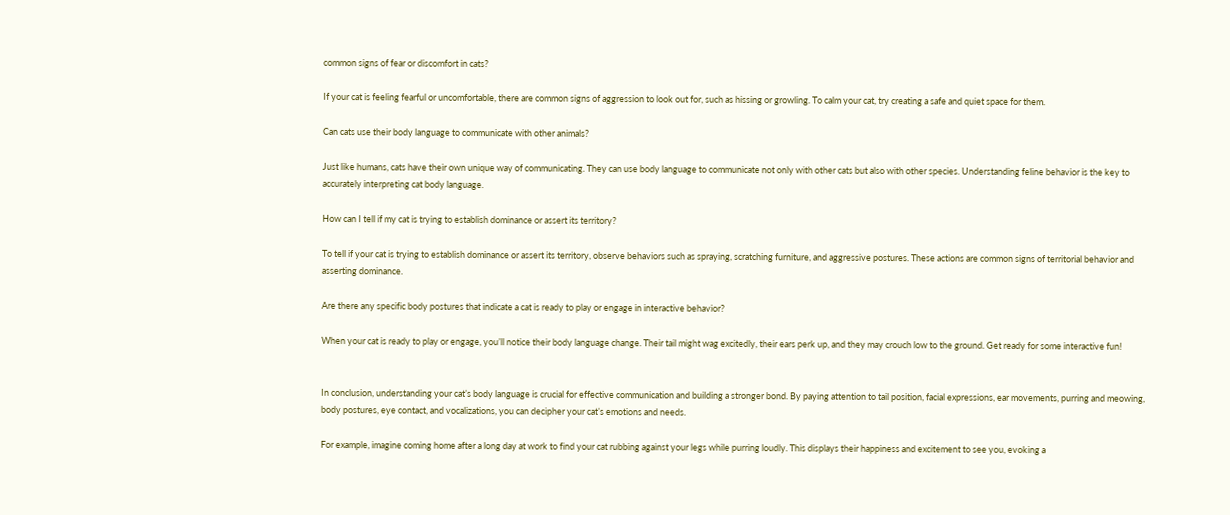common signs of fear or discomfort in cats?

If your cat is feeling fearful or uncomfortable, there are common signs of aggression to look out for, such as hissing or growling. To calm your cat, try creating a safe and quiet space for them.

Can cats use their body language to communicate with other animals?

Just like humans, cats have their own unique way of communicating. They can use body language to communicate not only with other cats but also with other species. Understanding feline behavior is the key to accurately interpreting cat body language.

How can I tell if my cat is trying to establish dominance or assert its territory?

To tell if your cat is trying to establish dominance or assert its territory, observe behaviors such as spraying, scratching furniture, and aggressive postures. These actions are common signs of territorial behavior and asserting dominance.

Are there any specific body postures that indicate a cat is ready to play or engage in interactive behavior?

When your cat is ready to play or engage, you’ll notice their body language change. Their tail might wag excitedly, their ears perk up, and they may crouch low to the ground. Get ready for some interactive fun!


In conclusion, understanding your cat’s body language is crucial for effective communication and building a stronger bond. By paying attention to tail position, facial expressions, ear movements, purring and meowing, body postures, eye contact, and vocalizations, you can decipher your cat’s emotions and needs.

For example, imagine coming home after a long day at work to find your cat rubbing against your legs while purring loudly. This displays their happiness and excitement to see you, evoking a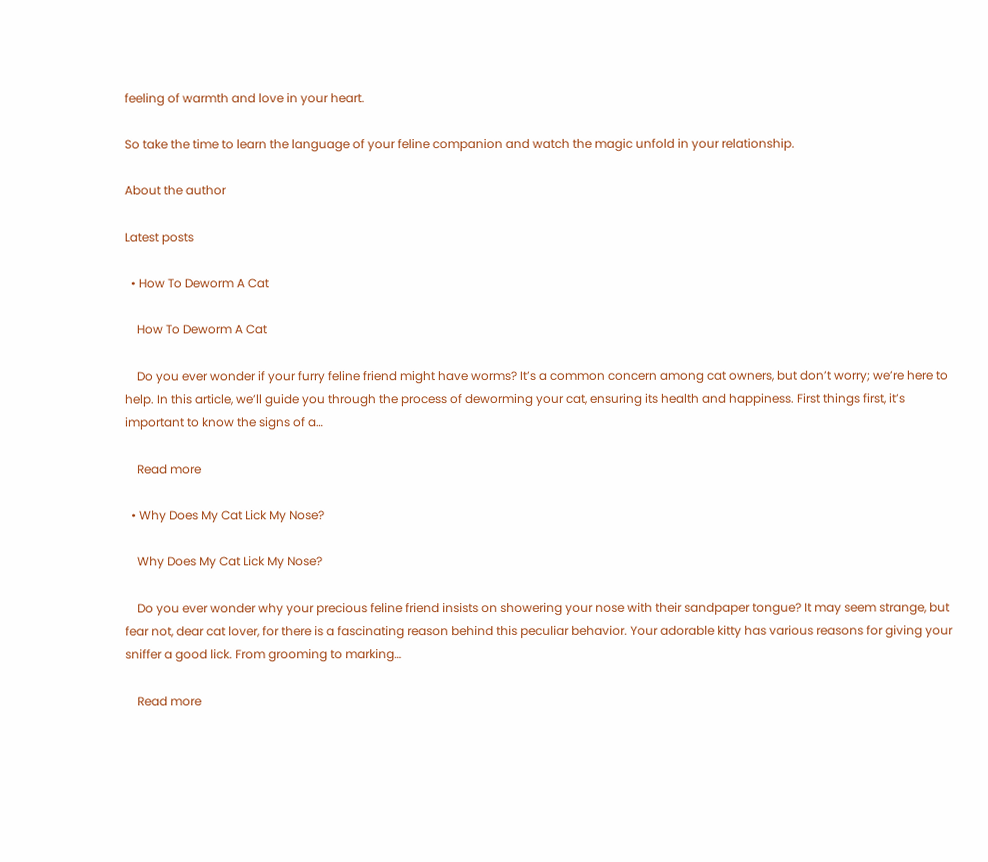feeling of warmth and love in your heart.

So take the time to learn the language of your feline companion and watch the magic unfold in your relationship.

About the author

Latest posts

  • How To Deworm A Cat

    How To Deworm A Cat

    Do you ever wonder if your furry feline friend might have worms? It’s a common concern among cat owners, but don’t worry; we’re here to help. In this article, we’ll guide you through the process of deworming your cat, ensuring its health and happiness. First things first, it’s important to know the signs of a…

    Read more

  • Why Does My Cat Lick My Nose?

    Why Does My Cat Lick My Nose?

    Do you ever wonder why your precious feline friend insists on showering your nose with their sandpaper tongue? It may seem strange, but fear not, dear cat lover, for there is a fascinating reason behind this peculiar behavior. Your adorable kitty has various reasons for giving your sniffer a good lick. From grooming to marking…

    Read more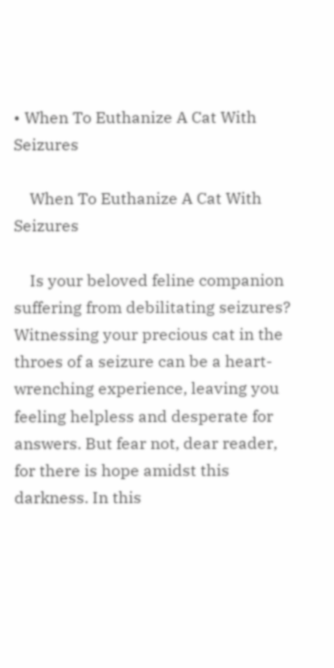• When To Euthanize A Cat With Seizures

    When To Euthanize A Cat With Seizures

    Is your beloved feline companion suffering from debilitating seizures? Witnessing your precious cat in the throes of a seizure can be a heart-wrenching experience, leaving you feeling helpless and desperate for answers. But fear not, dear reader, for there is hope amidst this darkness. In this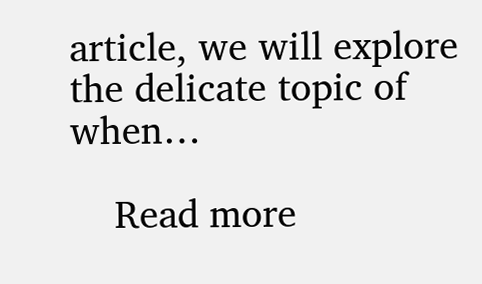article, we will explore the delicate topic of when…

    Read more